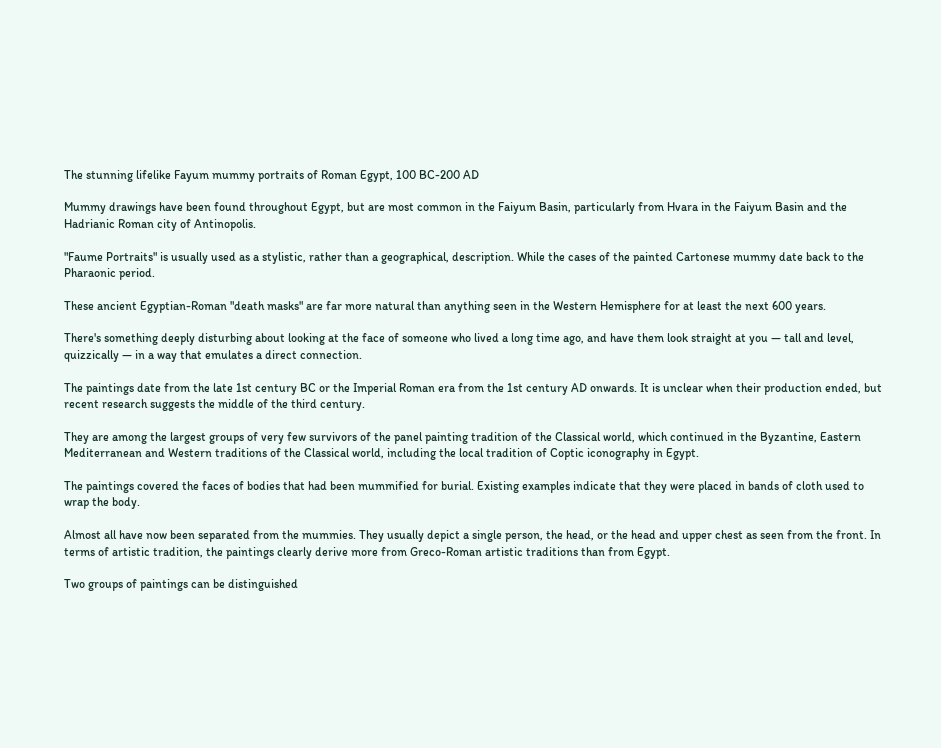The stunning lifelike Fayum mummy portraits of Roman Egypt, 100 BC-200 AD

Mummy drawings have been found throughout Egypt, but are most common in the Faiyum Basin, particularly from Hvara in the Faiyum Basin and the Hadrianic Roman city of Antinopolis.

"Faume Portraits" is usually used as a stylistic, rather than a geographical, description. While the cases of the painted Cartonese mummy date back to the Pharaonic period.

These ancient Egyptian-Roman "death masks" are far more natural than anything seen in the Western Hemisphere for at least the next 600 years.

There's something deeply disturbing about looking at the face of someone who lived a long time ago, and have them look straight at you — tall and level, quizzically — in a way that emulates a direct connection.

The paintings date from the late 1st century BC or the Imperial Roman era from the 1st century AD onwards. It is unclear when their production ended, but recent research suggests the middle of the third century.

They are among the largest groups of very few survivors of the panel painting tradition of the Classical world, which continued in the Byzantine, Eastern Mediterranean and Western traditions of the Classical world, including the local tradition of Coptic iconography in Egypt.

The paintings covered the faces of bodies that had been mummified for burial. Existing examples indicate that they were placed in bands of cloth used to wrap the body.

Almost all have now been separated from the mummies. They usually depict a single person, the head, or the head and upper chest as seen from the front. In terms of artistic tradition, the paintings clearly derive more from Greco-Roman artistic traditions than from Egypt.

Two groups of paintings can be distinguished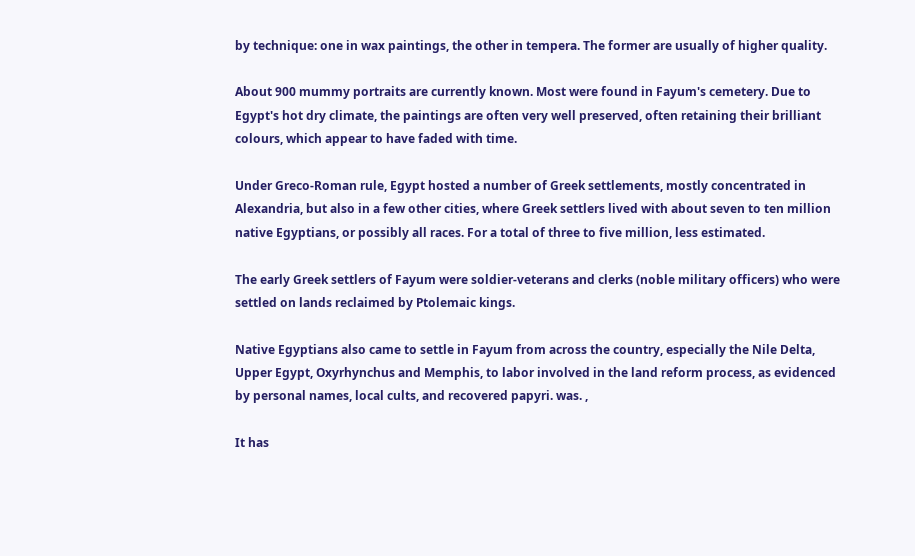by technique: one in wax paintings, the other in tempera. The former are usually of higher quality.

About 900 mummy portraits are currently known. Most were found in Fayum's cemetery. Due to Egypt's hot dry climate, the paintings are often very well preserved, often retaining their brilliant colours, which appear to have faded with time.

Under Greco-Roman rule, Egypt hosted a number of Greek settlements, mostly concentrated in Alexandria, but also in a few other cities, where Greek settlers lived with about seven to ten million native Egyptians, or possibly all races. For a total of three to five million, less estimated.

The early Greek settlers of Fayum were soldier-veterans and clerks (noble military officers) who were settled on lands reclaimed by Ptolemaic kings.

Native Egyptians also came to settle in Fayum from across the country, especially the Nile Delta, Upper Egypt, Oxyrhynchus and Memphis, to labor involved in the land reform process, as evidenced by personal names, local cults, and recovered papyri. was. ,

It has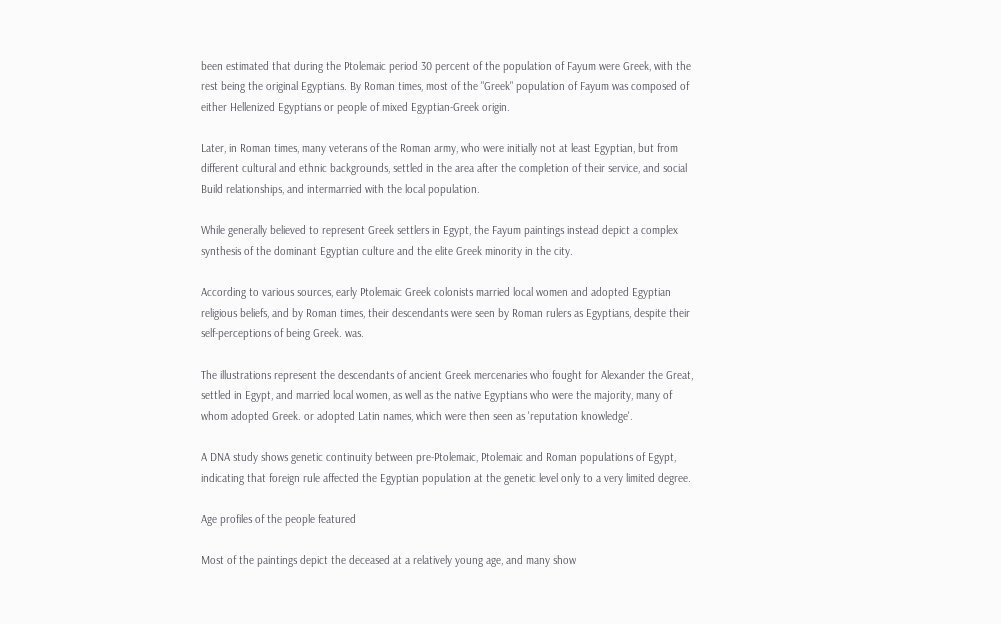been estimated that during the Ptolemaic period 30 percent of the population of Fayum were Greek, with the rest being the original Egyptians. By Roman times, most of the "Greek" population of Fayum was composed of either Hellenized Egyptians or people of mixed Egyptian-Greek origin.

Later, in Roman times, many veterans of the Roman army, who were initially not at least Egyptian, but from different cultural and ethnic backgrounds, settled in the area after the completion of their service, and social Build relationships, and intermarried with the local population.

While generally believed to represent Greek settlers in Egypt, the Fayum paintings instead depict a complex synthesis of the dominant Egyptian culture and the elite Greek minority in the city.

According to various sources, early Ptolemaic Greek colonists married local women and adopted Egyptian religious beliefs, and by Roman times, their descendants were seen by Roman rulers as Egyptians, despite their self-perceptions of being Greek. was.

The illustrations represent the descendants of ancient Greek mercenaries who fought for Alexander the Great, settled in Egypt, and married local women, as well as the native Egyptians who were the majority, many of whom adopted Greek. or adopted Latin names, which were then seen as 'reputation knowledge'.

A DNA study shows genetic continuity between pre-Ptolemaic, Ptolemaic and Roman populations of Egypt, indicating that foreign rule affected the Egyptian population at the genetic level only to a very limited degree.

Age profiles of the people featured

Most of the paintings depict the deceased at a relatively young age, and many show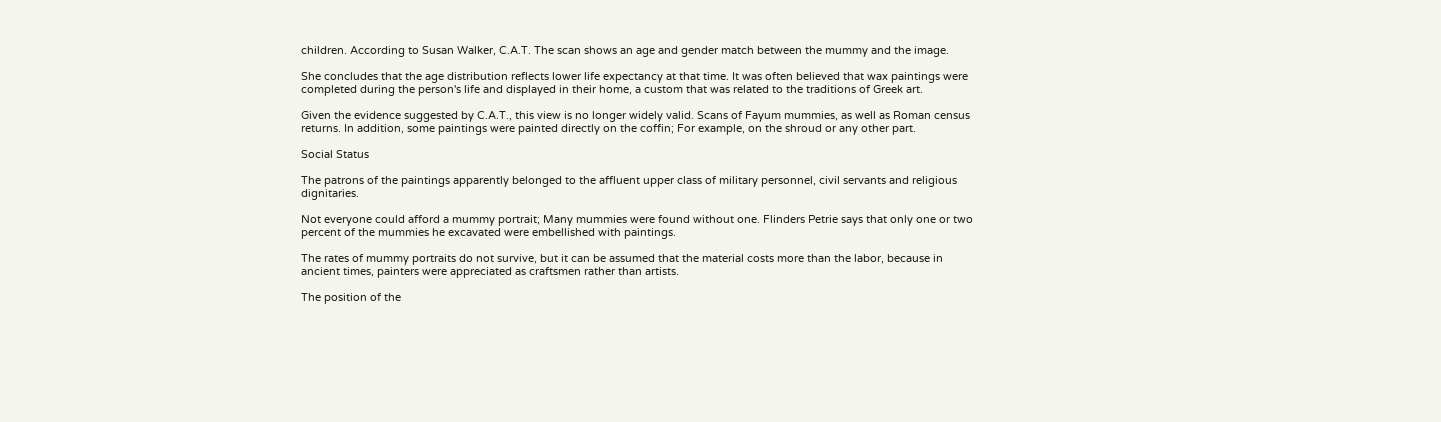children. According to Susan Walker, C.A.T. The scan shows an age and gender match between the mummy and the image.

She concludes that the age distribution reflects lower life expectancy at that time. It was often believed that wax paintings were completed during the person's life and displayed in their home, a custom that was related to the traditions of Greek art.

Given the evidence suggested by C.A.T., this view is no longer widely valid. Scans of Fayum mummies, as well as Roman census returns. In addition, some paintings were painted directly on the coffin; For example, on the shroud or any other part.

Social Status

The patrons of the paintings apparently belonged to the affluent upper class of military personnel, civil servants and religious dignitaries.

Not everyone could afford a mummy portrait; Many mummies were found without one. Flinders Petrie says that only one or two percent of the mummies he excavated were embellished with paintings.

The rates of mummy portraits do not survive, but it can be assumed that the material costs more than the labor, because in ancient times, painters were appreciated as craftsmen rather than artists.

The position of the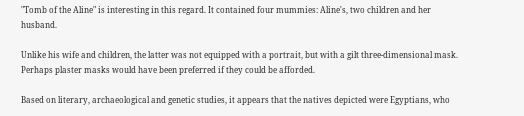"Tomb of the Aline" is interesting in this regard. It contained four mummies: Aline's, two children and her husband.

Unlike his wife and children, the latter was not equipped with a portrait, but with a gilt three-dimensional mask. Perhaps plaster masks would have been preferred if they could be afforded.

Based on literary, archaeological and genetic studies, it appears that the natives depicted were Egyptians, who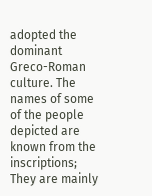adopted the dominant Greco-Roman culture. The names of some of the people depicted are known from the inscriptions; They are mainly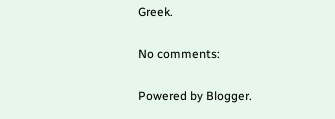Greek.

No comments:

Powered by Blogger.